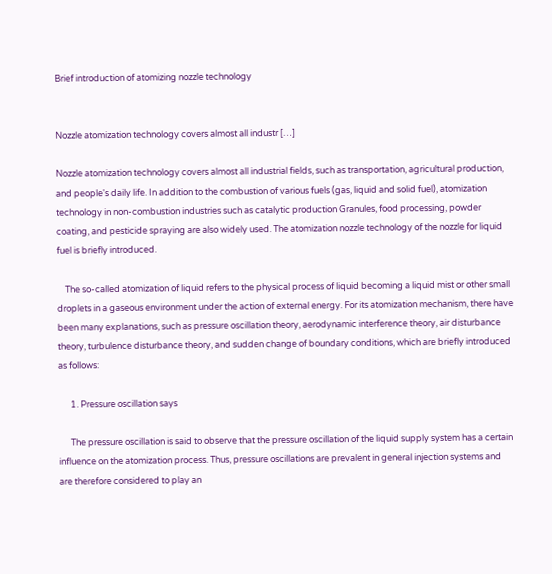Brief introduction of atomizing nozzle technology


Nozzle atomization technology covers almost all industr […]

Nozzle atomization technology covers almost all industrial fields, such as transportation, agricultural production, and people's daily life. In addition to the combustion of various fuels (gas, liquid and solid fuel), atomization technology in non-combustion industries such as catalytic production Granules, food processing, powder coating, and pesticide spraying are also widely used. The atomization nozzle technology of the nozzle for liquid fuel is briefly introduced.

    The so-called atomization of liquid refers to the physical process of liquid becoming a liquid mist or other small droplets in a gaseous environment under the action of external energy. For its atomization mechanism, there have been many explanations, such as pressure oscillation theory, aerodynamic interference theory, air disturbance theory, turbulence disturbance theory, and sudden change of boundary conditions, which are briefly introduced as follows:

      1. Pressure oscillation says

      The pressure oscillation is said to observe that the pressure oscillation of the liquid supply system has a certain influence on the atomization process. Thus, pressure oscillations are prevalent in general injection systems and are therefore considered to play an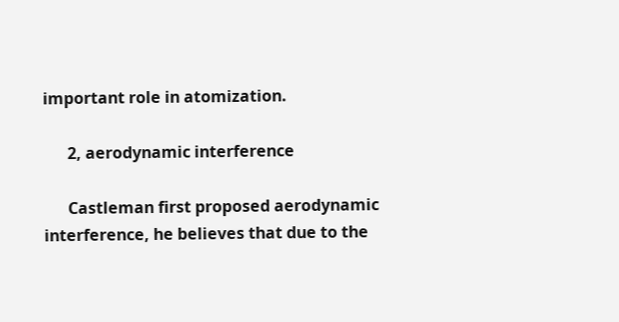important role in atomization.

      2, aerodynamic interference

      Castleman first proposed aerodynamic interference, he believes that due to the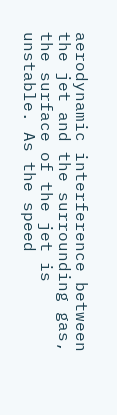aerodynamic interference between the jet and the surrounding gas, the surface of the jet is unstable. As the speed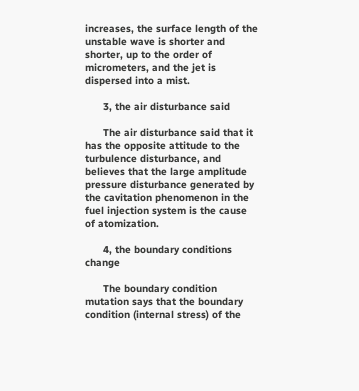increases, the surface length of the unstable wave is shorter and shorter, up to the order of micrometers, and the jet is dispersed into a mist.

      3, the air disturbance said

      The air disturbance said that it has the opposite attitude to the turbulence disturbance, and believes that the large amplitude pressure disturbance generated by the cavitation phenomenon in the fuel injection system is the cause of atomization.

      4, the boundary conditions change

      The boundary condition mutation says that the boundary condition (internal stress) of the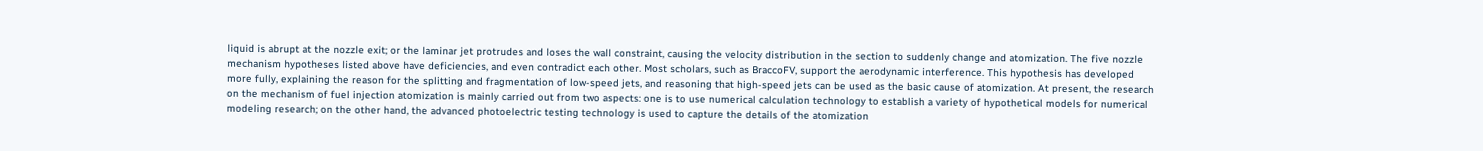liquid is abrupt at the nozzle exit; or the laminar jet protrudes and loses the wall constraint, causing the velocity distribution in the section to suddenly change and atomization. The five nozzle mechanism hypotheses listed above have deficiencies, and even contradict each other. Most scholars, such as BraccoFV, support the aerodynamic interference. This hypothesis has developed more fully, explaining the reason for the splitting and fragmentation of low-speed jets, and reasoning that high-speed jets can be used as the basic cause of atomization. At present, the research on the mechanism of fuel injection atomization is mainly carried out from two aspects: one is to use numerical calculation technology to establish a variety of hypothetical models for numerical modeling research; on the other hand, the advanced photoelectric testing technology is used to capture the details of the atomization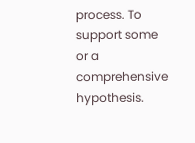process. To support some or a comprehensive hypothesis.